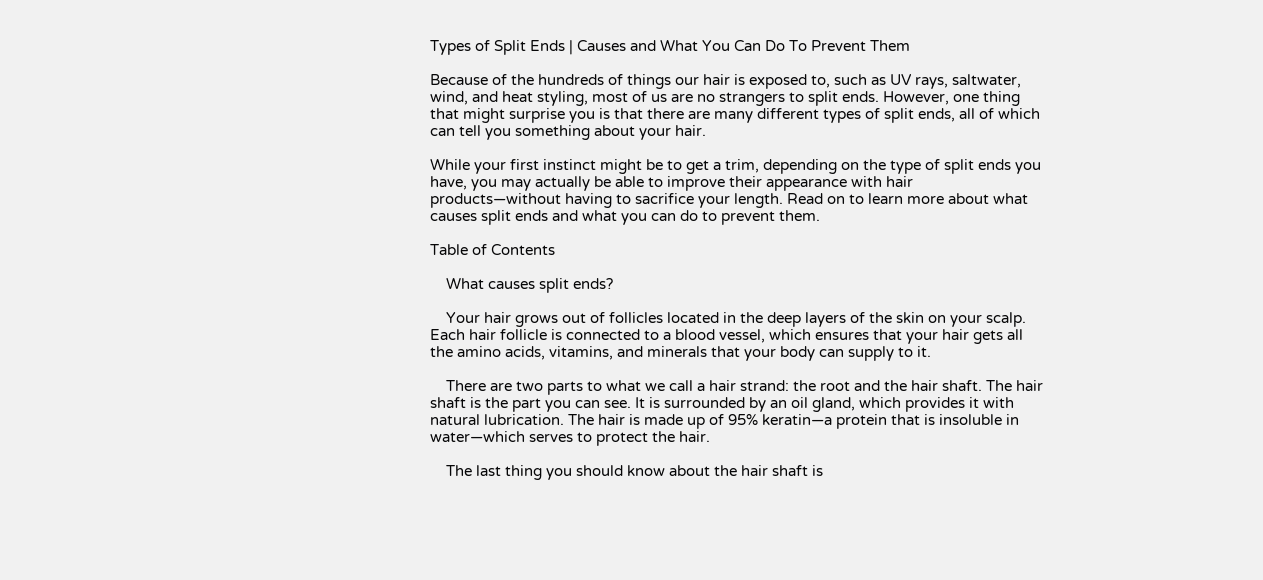Types of Split Ends | Causes and What You Can Do To Prevent Them

Because of the hundreds of things our hair is exposed to, such as UV rays, saltwater, wind, and heat styling, most of us are no strangers to split ends. However, one thing that might surprise you is that there are many different types of split ends, all of which can tell you something about your hair.

While your first instinct might be to get a trim, depending on the type of split ends you have, you may actually be able to improve their appearance with hair products—without having to sacrifice your length. Read on to learn more about what causes split ends and what you can do to prevent them.

Table of Contents

    What causes split ends?

    Your hair grows out of follicles located in the deep layers of the skin on your scalp. Each hair follicle is connected to a blood vessel, which ensures that your hair gets all the amino acids, vitamins, and minerals that your body can supply to it.

    There are two parts to what we call a hair strand: the root and the hair shaft. The hair shaft is the part you can see. It is surrounded by an oil gland, which provides it with natural lubrication. The hair is made up of 95% keratin—a protein that is insoluble in water—which serves to protect the hair.

    The last thing you should know about the hair shaft is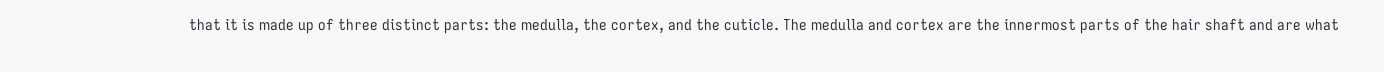that it is made up of three distinct parts: the medulla, the cortex, and the cuticle. The medulla and cortex are the innermost parts of the hair shaft and are what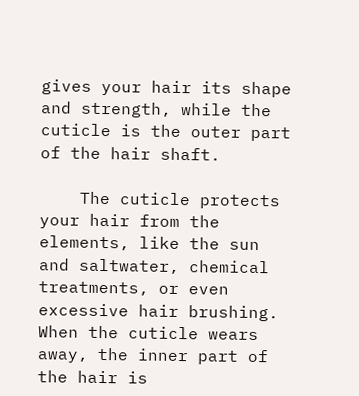gives your hair its shape and strength, while the cuticle is the outer part of the hair shaft.

    The cuticle protects your hair from the elements, like the sun and saltwater, chemical treatments, or even excessive hair brushing. When the cuticle wears away, the inner part of the hair is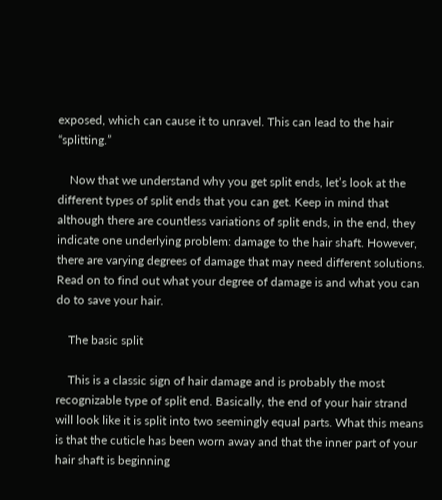exposed, which can cause it to unravel. This can lead to the hair “splitting.”

    Now that we understand why you get split ends, let’s look at the different types of split ends that you can get. Keep in mind that although there are countless variations of split ends, in the end, they indicate one underlying problem: damage to the hair shaft. However, there are varying degrees of damage that may need different solutions. Read on to find out what your degree of damage is and what you can do to save your hair.

    The basic split

    This is a classic sign of hair damage and is probably the most recognizable type of split end. Basically, the end of your hair strand will look like it is split into two seemingly equal parts. What this means is that the cuticle has been worn away and that the inner part of your hair shaft is beginning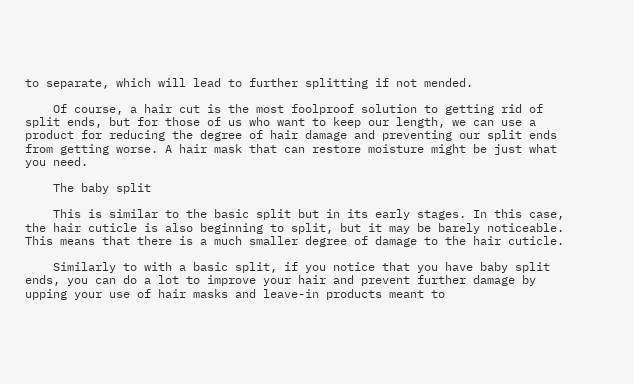to separate, which will lead to further splitting if not mended.

    Of course, a hair cut is the most foolproof solution to getting rid of split ends, but for those of us who want to keep our length, we can use a product for reducing the degree of hair damage and preventing our split ends from getting worse. A hair mask that can restore moisture might be just what you need.

    The baby split

    This is similar to the basic split but in its early stages. In this case, the hair cuticle is also beginning to split, but it may be barely noticeable. This means that there is a much smaller degree of damage to the hair cuticle.

    Similarly to with a basic split, if you notice that you have baby split ends, you can do a lot to improve your hair and prevent further damage by upping your use of hair masks and leave-in products meant to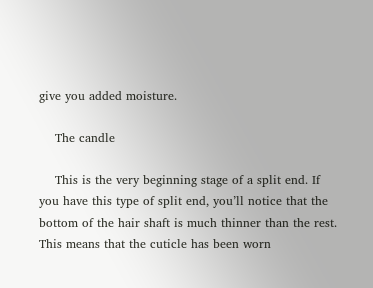give you added moisture.

    The candle

    This is the very beginning stage of a split end. If you have this type of split end, you’ll notice that the bottom of the hair shaft is much thinner than the rest. This means that the cuticle has been worn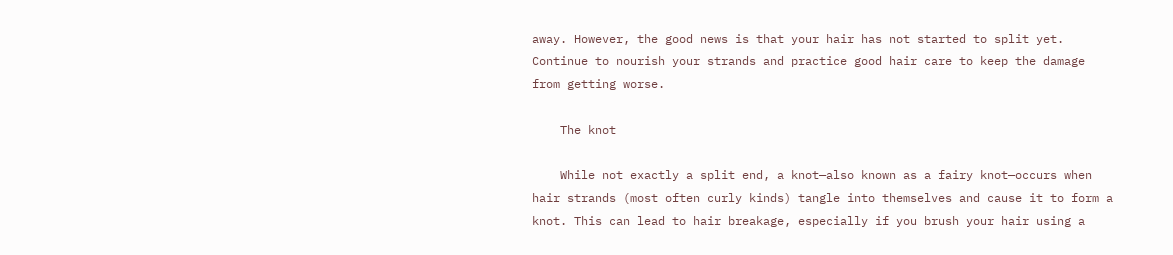away. However, the good news is that your hair has not started to split yet. Continue to nourish your strands and practice good hair care to keep the damage from getting worse.

    The knot

    While not exactly a split end, a knot—also known as a fairy knot—occurs when hair strands (most often curly kinds) tangle into themselves and cause it to form a knot. This can lead to hair breakage, especially if you brush your hair using a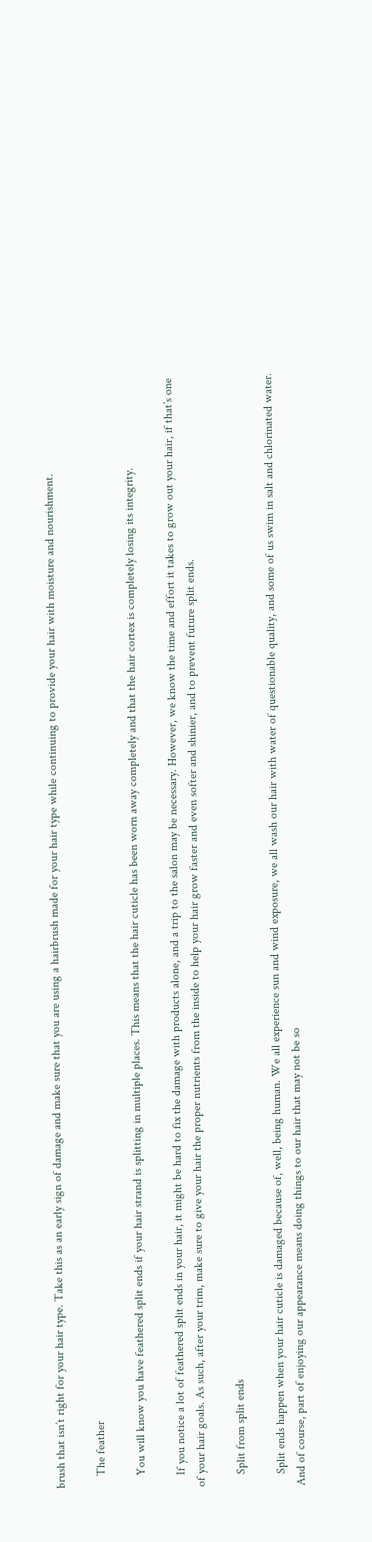brush that isn’t right for your hair type. Take this as an early sign of damage and make sure that you are using a hairbrush made for your hair type while continuing to provide your hair with moisture and nourishment.

    The feather

    You will know you have feathered split ends if your hair strand is splitting in multiple places. This means that the hair cuticle has been worn away completely and that the hair cortex is completely losing its integrity.

    If you notice a lot of feathered split ends in your hair, it might be hard to fix the damage with products alone, and a trip to the salon may be necessary. However, we know the time and effort it takes to grow out your hair, if that’s one of your hair goals. As such, after your trim, make sure to give your hair the proper nutrients from the inside to help your hair grow faster and even softer and shinier, and to prevent future split ends.

    Split from split ends

    Split ends happen when your hair cuticle is damaged because of, well, being human. We all experience sun and wind exposure, we all wash our hair with water of questionable quality, and some of us swim in salt and chlorinated water. And of course, part of enjoying our appearance means doing things to our hair that may not be so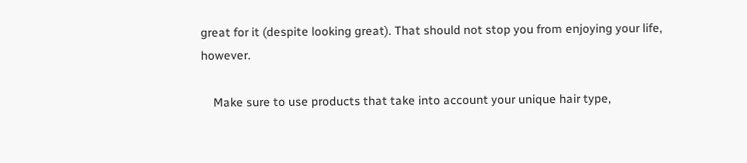great for it (despite looking great). That should not stop you from enjoying your life, however.

    Make sure to use products that take into account your unique hair type,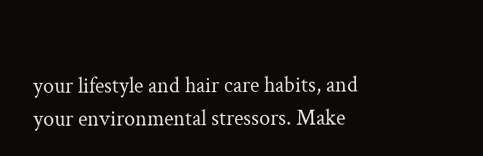your lifestyle and hair care habits, and your environmental stressors. Make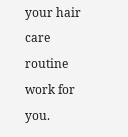your hair care routine work for you.